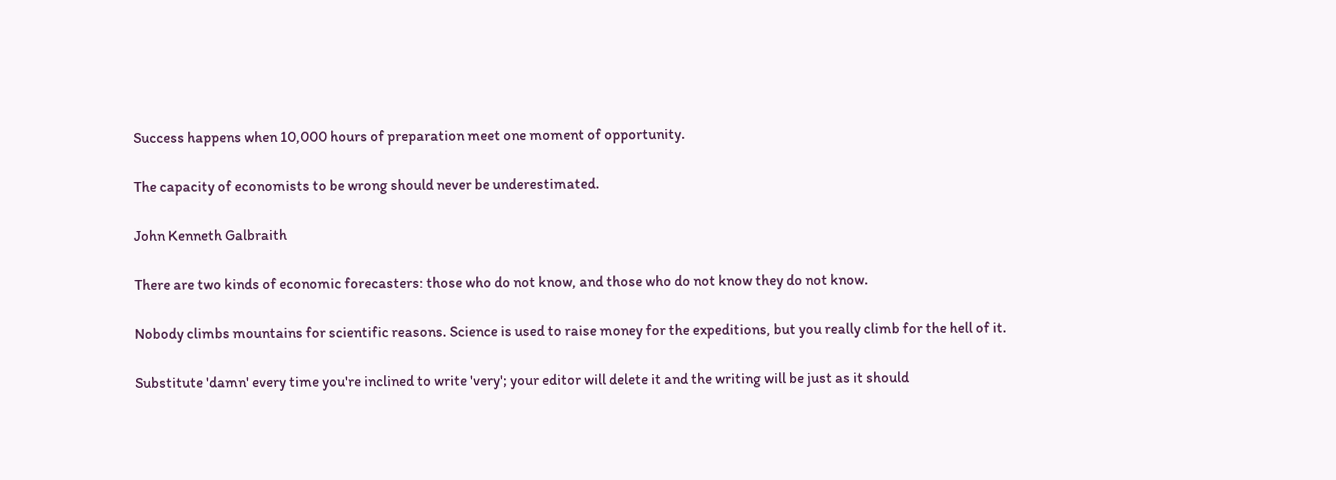Success happens when 10,000 hours of preparation meet one moment of opportunity.

The capacity of economists to be wrong should never be underestimated.

John Kenneth Galbraith

There are two kinds of economic forecasters: those who do not know, and those who do not know they do not know.

Nobody climbs mountains for scientific reasons. Science is used to raise money for the expeditions, but you really climb for the hell of it.

Substitute 'damn' every time you're inclined to write 'very'; your editor will delete it and the writing will be just as it should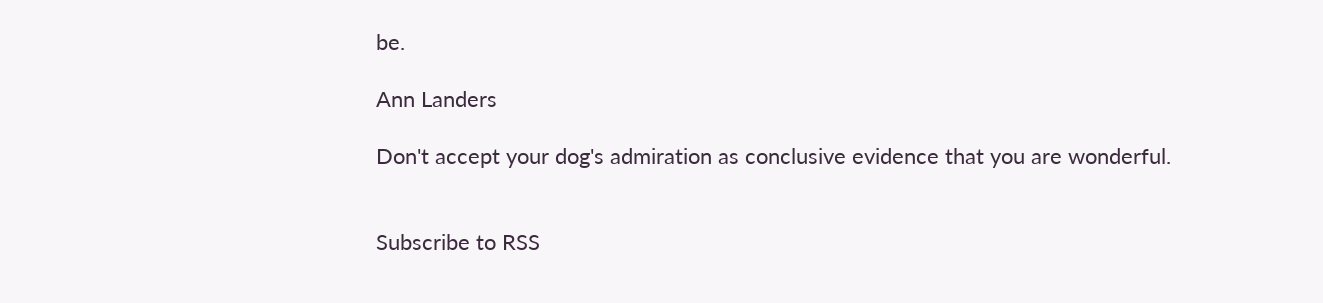be.

Ann Landers

Don't accept your dog's admiration as conclusive evidence that you are wonderful.


Subscribe to RSS